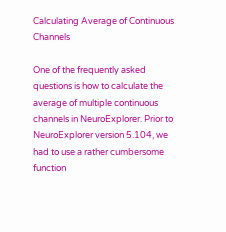Calculating Average of Continuous Channels

One of the frequently asked questions is how to calculate the average of multiple continuous channels in NeuroExplorer. Prior to NeuroExplorer version 5.104, we had to use a rather cumbersome function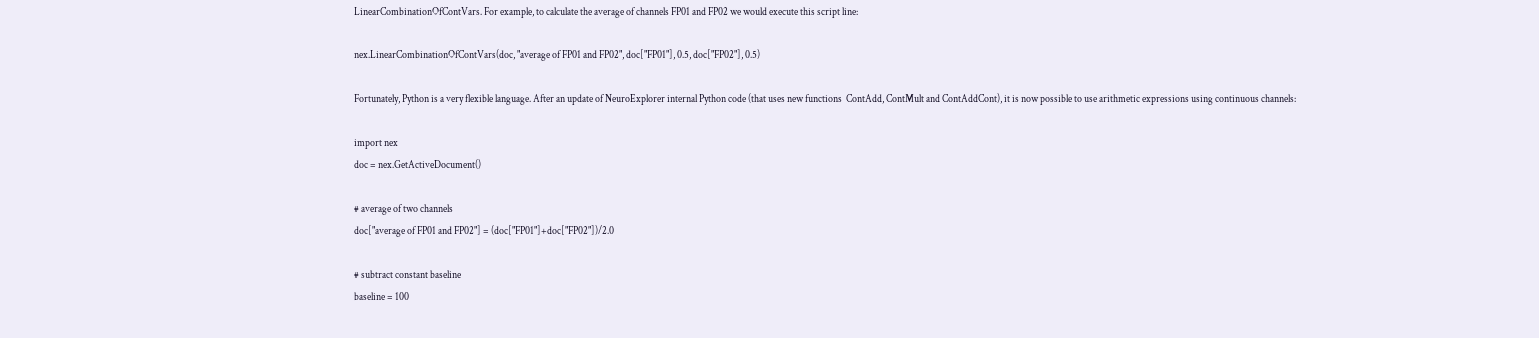LinearCombinationOfContVars. For example, to calculate the average of channels FP01 and FP02 we would execute this script line:

nex.LinearCombinationOfContVars(doc, "average of FP01 and FP02", doc["FP01"], 0.5, doc["FP02"], 0.5)

Fortunately, Python is a very flexible language. After an update of NeuroExplorer internal Python code (that uses new functions  ContAdd, ContMult and ContAddCont), it is now possible to use arithmetic expressions using continuous channels:

import nex
doc = nex.GetActiveDocument()

# average of two channels
doc["average of FP01 and FP02"] = (doc["FP01"]+doc["FP02"])/2.0

# subtract constant baseline
baseline = 100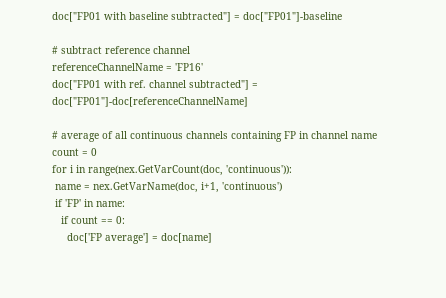doc["FP01 with baseline subtracted"] = doc["FP01"]-baseline

# subtract reference channel
referenceChannelName = 'FP16'
doc["FP01 with ref. channel subtracted"] = doc["FP01"]-doc[referenceChannelName]

# average of all continuous channels containing FP in channel name
count = 0
for i in range(nex.GetVarCount(doc, 'continuous')):
 name = nex.GetVarName(doc, i+1, 'continuous')
 if 'FP' in name:
   if count == 0:
     doc['FP average'] = doc[name]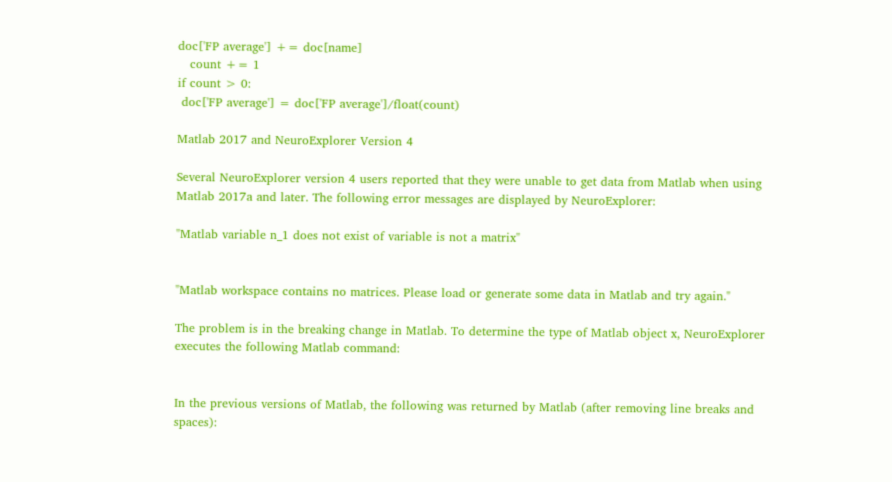doc['FP average'] += doc[name]
   count += 1
if count > 0:
 doc['FP average'] = doc['FP average']/float(count)

Matlab 2017 and NeuroExplorer Version 4

Several NeuroExplorer version 4 users reported that they were unable to get data from Matlab when using Matlab 2017a and later. The following error messages are displayed by NeuroExplorer:

"Matlab variable n_1 does not exist of variable is not a matrix"


"Matlab workspace contains no matrices. Please load or generate some data in Matlab and try again."

The problem is in the breaking change in Matlab. To determine the type of Matlab object x, NeuroExplorer executes the following Matlab command:


In the previous versions of Matlab, the following was returned by Matlab (after removing line breaks and spaces):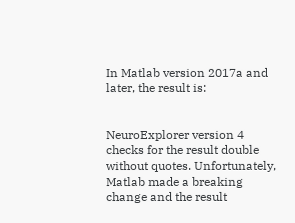In Matlab version 2017a and later, the result is:


NeuroExplorer version 4 checks for the result double without quotes. Unfortunately, Matlab made a breaking change and the result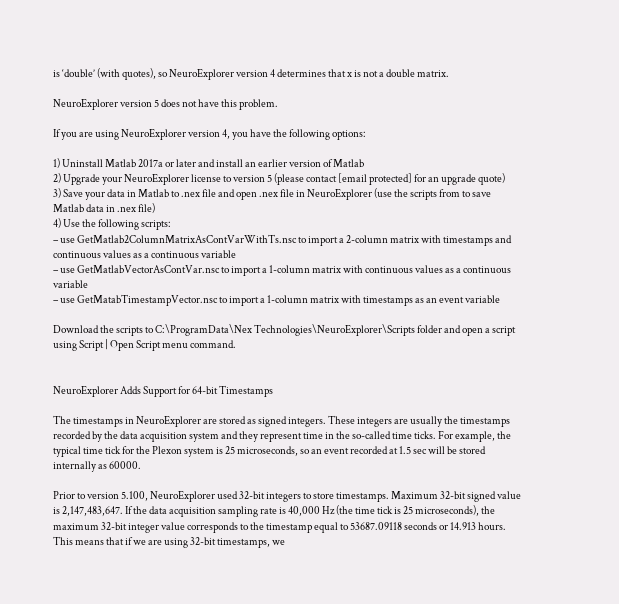is ‘double’ (with quotes), so NeuroExplorer version 4 determines that x is not a double matrix.

NeuroExplorer version 5 does not have this problem.

If you are using NeuroExplorer version 4, you have the following options:

1) Uninstall Matlab 2017a or later and install an earlier version of Matlab
2) Upgrade your NeuroExplorer license to version 5 (please contact [email protected] for an upgrade quote)
3) Save your data in Matlab to .nex file and open .nex file in NeuroExplorer (use the scripts from to save Matlab data in .nex file)
4) Use the following scripts:
– use GetMatlab2ColumnMatrixAsContVarWithTs.nsc to import a 2-column matrix with timestamps and continuous values as a continuous variable
– use GetMatlabVectorAsContVar.nsc to import a 1-column matrix with continuous values as a continuous variable
– use GetMatabTimestampVector.nsc to import a 1-column matrix with timestamps as an event variable

Download the scripts to C:\ProgramData\Nex Technologies\NeuroExplorer\Scripts folder and open a script using Script | Open Script menu command.


NeuroExplorer Adds Support for 64-bit Timestamps

The timestamps in NeuroExplorer are stored as signed integers. These integers are usually the timestamps recorded by the data acquisition system and they represent time in the so-called time ticks. For example, the typical time tick for the Plexon system is 25 microseconds, so an event recorded at 1.5 sec will be stored internally as 60000.

Prior to version 5.100, NeuroExplorer used 32-bit integers to store timestamps. Maximum 32-bit signed value is 2,147,483,647. If the data acquisition sampling rate is 40,000 Hz (the time tick is 25 microseconds), the maximum 32-bit integer value corresponds to the timestamp equal to 53687.09118 seconds or 14.913 hours. This means that if we are using 32-bit timestamps, we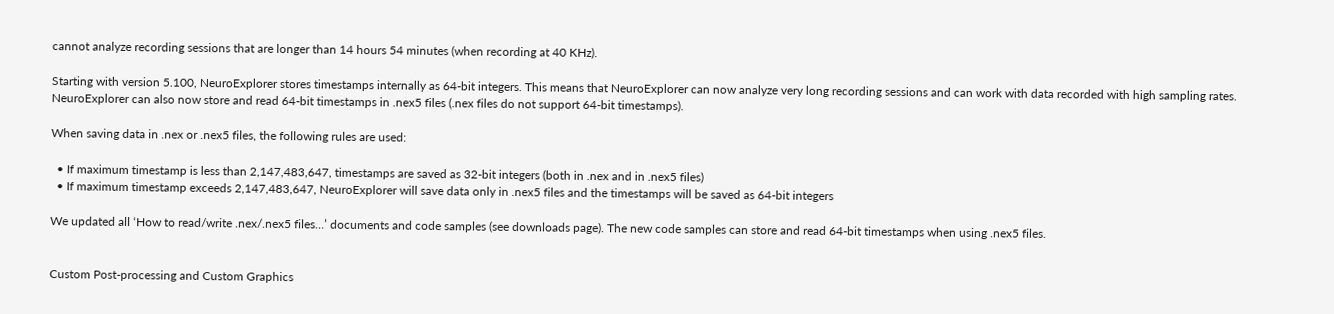cannot analyze recording sessions that are longer than 14 hours 54 minutes (when recording at 40 KHz).

Starting with version 5.100, NeuroExplorer stores timestamps internally as 64-bit integers. This means that NeuroExplorer can now analyze very long recording sessions and can work with data recorded with high sampling rates. NeuroExplorer can also now store and read 64-bit timestamps in .nex5 files (.nex files do not support 64-bit timestamps).

When saving data in .nex or .nex5 files, the following rules are used:

  • If maximum timestamp is less than 2,147,483,647, timestamps are saved as 32-bit integers (both in .nex and in .nex5 files)
  • If maximum timestamp exceeds 2,147,483,647, NeuroExplorer will save data only in .nex5 files and the timestamps will be saved as 64-bit integers

We updated all ‘How to read/write .nex/.nex5 files…’ documents and code samples (see downloads page). The new code samples can store and read 64-bit timestamps when using .nex5 files.


Custom Post-processing and Custom Graphics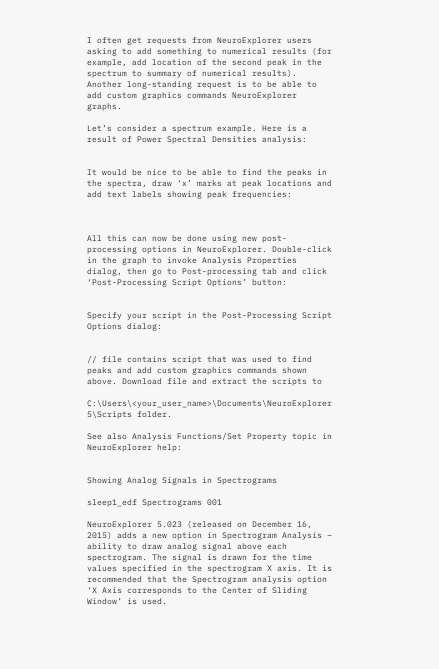I often get requests from NeuroExplorer users asking to add something to numerical results (for example, add location of the second peak in the spectrum to summary of numerical results). Another long-standing request is to be able to add custom graphics commands NeuroExplorer graphs.

Let’s consider a spectrum example. Here is a result of Power Spectral Densities analysis:


It would be nice to be able to find the peaks in the spectra, draw ‘x’ marks at peak locations and add text labels showing peak frequencies:



All this can now be done using new post-processing options in NeuroExplorer. Double-click in the graph to invoke Analysis Properties dialog, then go to Post-processing tab and click ‘Post-Processing Script Options’ button:


Specify your script in the Post-Processing Script Options dialog:


// file contains script that was used to find peaks and add custom graphics commands shown above. Download file and extract the scripts to

C:\Users\<your_user_name>\Documents\NeuroExplorer 5\Scripts folder.

See also Analysis Functions/Set Property topic in NeuroExplorer help:


Showing Analog Signals in Spectrograms

sleep1_edf Spectrograms 001

NeuroExplorer 5.023 (released on December 16, 2015) adds a new option in Spectrogram Analysis – ability to draw analog signal above each spectrogram. The signal is drawn for the time values specified in the spectrogram X axis. It is recommended that the Spectrogram analysis option ‘X Axis corresponds to the Center of Sliding Window’ is used.